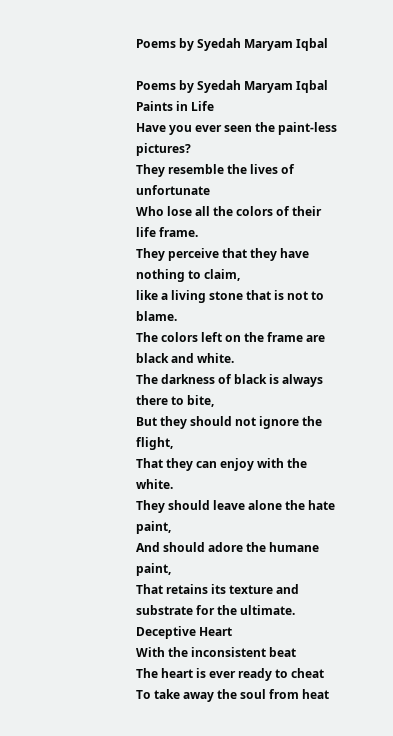Poems by Syedah Maryam Iqbal

Poems by Syedah Maryam Iqbal
Paints in Life
Have you ever seen the paint-less pictures?
They resemble the lives of unfortunate
Who lose all the colors of their life frame.
They perceive that they have nothing to claim,
like a living stone that is not to blame.
The colors left on the frame are black and white.
The darkness of black is always there to bite,
But they should not ignore the flight,
That they can enjoy with the white.
They should leave alone the hate paint,
And should adore the humane paint,
That retains its texture and substrate for the ultimate.
Deceptive Heart
With the inconsistent beat
The heart is ever ready to cheat
To take away the soul from heat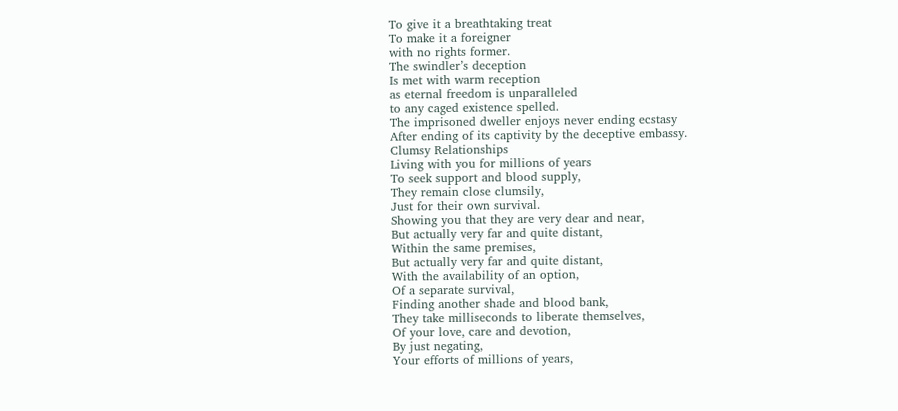To give it a breathtaking treat
To make it a foreigner
with no rights former.
The swindler’s deception
Is met with warm reception
as eternal freedom is unparalleled
to any caged existence spelled.
The imprisoned dweller enjoys never ending ecstasy
After ending of its captivity by the deceptive embassy.
Clumsy Relationships
Living with you for millions of years
To seek support and blood supply,
They remain close clumsily,
Just for their own survival.
Showing you that they are very dear and near,
But actually very far and quite distant,
Within the same premises,
But actually very far and quite distant,
With the availability of an option,
Of a separate survival,
Finding another shade and blood bank,
They take milliseconds to liberate themselves,
Of your love, care and devotion,
By just negating,
Your efforts of millions of years,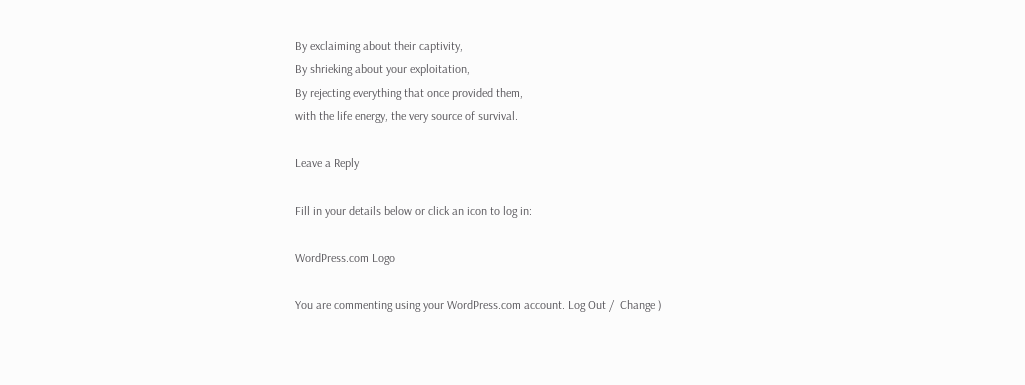By exclaiming about their captivity,
By shrieking about your exploitation,
By rejecting everything that once provided them,
with the life energy, the very source of survival.

Leave a Reply

Fill in your details below or click an icon to log in:

WordPress.com Logo

You are commenting using your WordPress.com account. Log Out /  Change )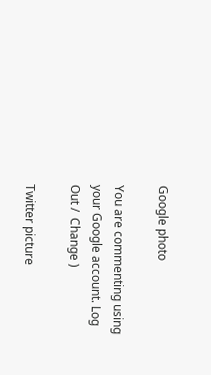Google photo

You are commenting using your Google account. Log Out /  Change )

Twitter picture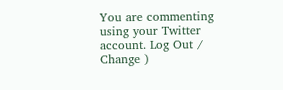You are commenting using your Twitter account. Log Out /  Change )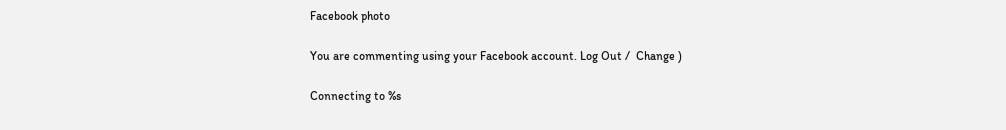Facebook photo

You are commenting using your Facebook account. Log Out /  Change )

Connecting to %s